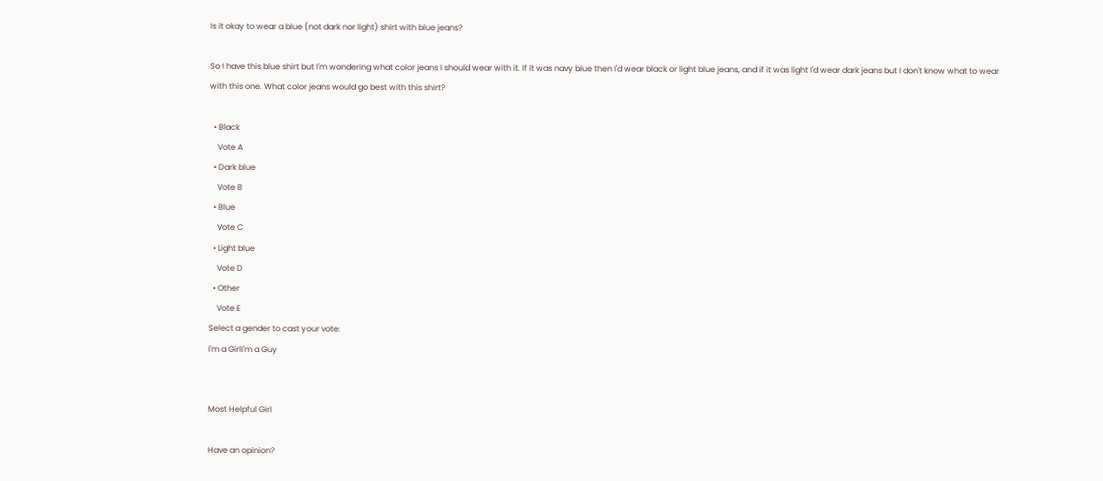Is it okay to wear a blue (not dark nor light) shirt with blue jeans?

So I have this blue shirt but I'm wondering what color jeans I should wear with it. If it was navy blue then I'd wear black or light blue jeans, and if it was light I'd wear dark jeans but I don't know what to wear with this one. What color jeans would go best with this shirt?

  • Black
    Vote A
  • Dark blue
    Vote B
  • Blue
    Vote C
  • Light blue
    Vote D
  • Other
    Vote E
Select a gender to cast your vote:
I'm a GirlI'm a Guy


Most Helpful Girl

Have an opinion?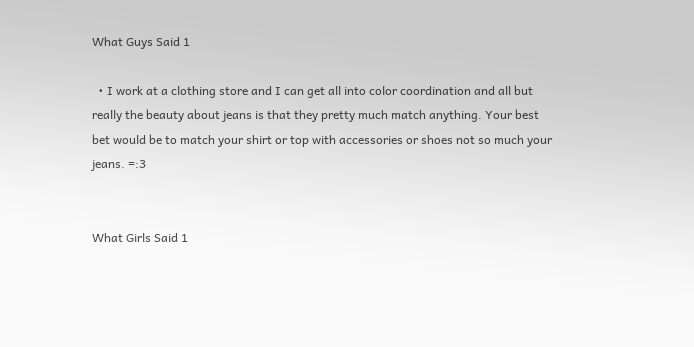What Guys Said 1

  • I work at a clothing store and I can get all into color coordination and all but really the beauty about jeans is that they pretty much match anything. Your best bet would be to match your shirt or top with accessories or shoes not so much your jeans. =:3


What Girls Said 1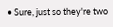• Sure, just so they're two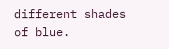different shades of blue.